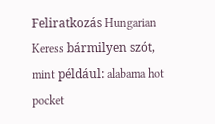Feliratkozás Hungarian
Keress bármilyen szót, mint például: alabama hot pocket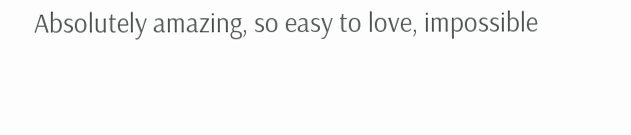Absolutely amazing, so easy to love, impossible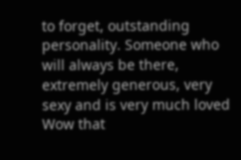to forget, outstanding personality. Someone who will always be there, extremely generous, very sexy and is very much loved
Wow that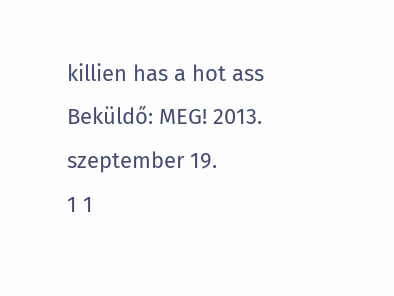killien has a hot ass
Beküldő: MEG! 2013. szeptember 19.
1 1